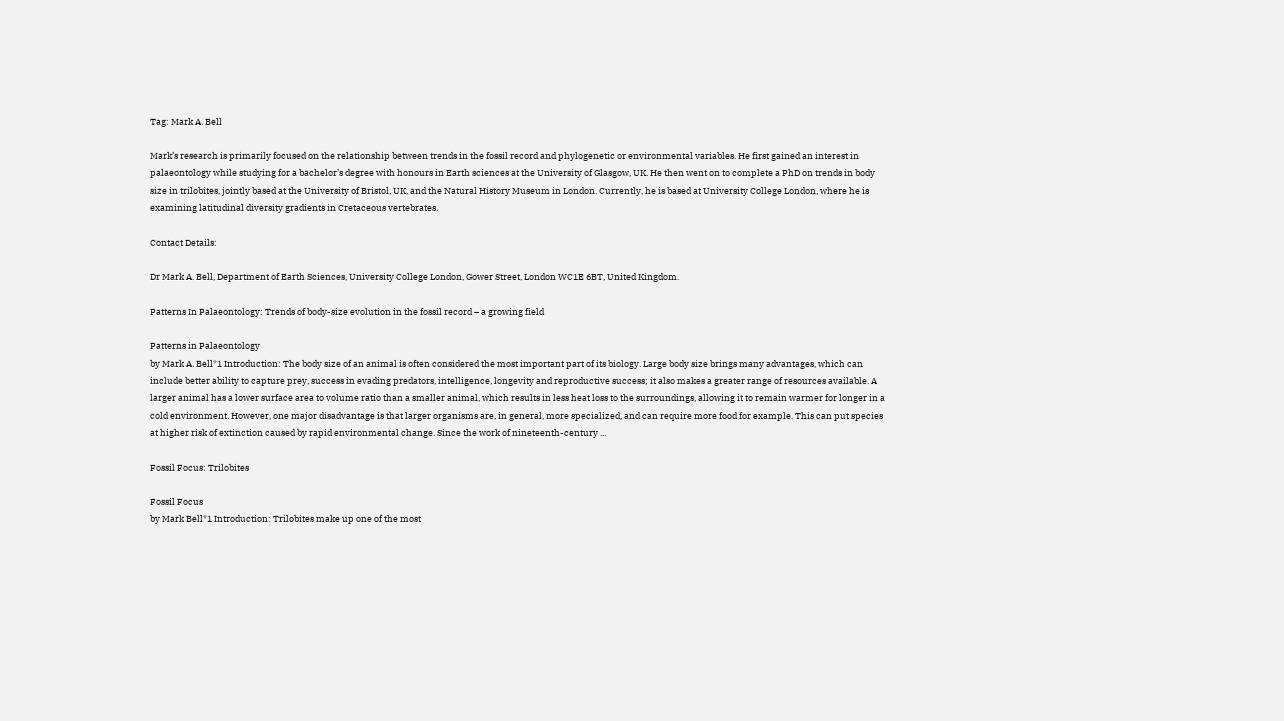Tag: Mark A. Bell

Mark’s research is primarily focused on the relationship between trends in the fossil record and phylogenetic or environmental variables. He first gained an interest in palaeontology while studying for a bachelor’s degree with honours in Earth sciences at the University of Glasgow, UK. He then went on to complete a PhD on trends in body size in trilobites, jointly based at the University of Bristol, UK, and the Natural History Museum in London. Currently, he is based at University College London, where he is examining latitudinal diversity gradients in Cretaceous vertebrates.

Contact Details:

Dr Mark A. Bell, Department of Earth Sciences, University College London, Gower Street, London WC1E 6BT, United Kingdom.

Patterns In Palaeontology: Trends of body-size evolution in the fossil record – a growing field

Patterns in Palaeontology
by Mark A. Bell*1 Introduction: The body size of an animal is often considered the most important part of its biology. Large body size brings many advantages, which can include better ability to capture prey, success in evading predators, intelligence, longevity and reproductive success; it also makes a greater range of resources available. A larger animal has a lower surface area to volume ratio than a smaller animal, which results in less heat loss to the surroundings, allowing it to remain warmer for longer in a cold environment. However, one major disadvantage is that larger organisms are, in general, more specialized, and can require more food for example. This can put species at higher risk of extinction caused by rapid environmental change. Since the work of nineteenth-century ...

Fossil Focus: Trilobites

Fossil Focus
by Mark Bell*1 Introduction: Trilobites make up one of the most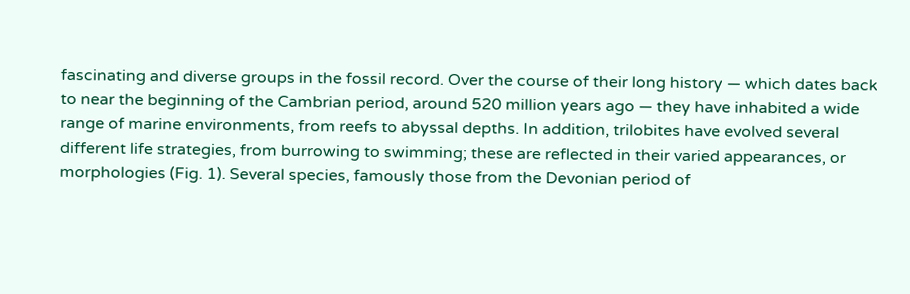fascinating and diverse groups in the fossil record. Over the course of their long history — which dates back to near the beginning of the Cambrian period, around 520 million years ago — they have inhabited a wide range of marine environments, from reefs to abyssal depths. In addition, trilobites have evolved several different life strategies, from burrowing to swimming; these are reflected in their varied appearances, or morphologies (Fig. 1). Several species, famously those from the Devonian period of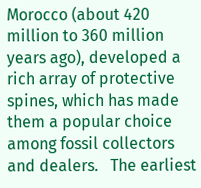Morocco (about 420 million to 360 million years ago), developed a rich array of protective spines, which has made them a popular choice among fossil collectors and dealers.   The earliest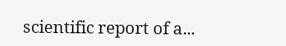scientific report of a...